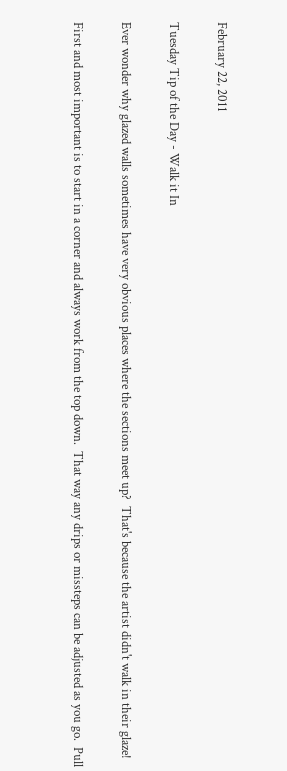February 22, 2011

Tuesday Tip of the Day - Walk it In

Ever wonder why glazed walls sometimes have very obvious places where the sections meet up?  That's because the artist didn't walk in their glaze!

First and most important is to start in a corner and always work from the top down.  That way any drips or missteps can be adjusted as you go.  Pull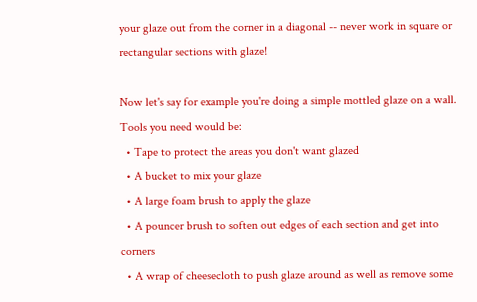your glaze out from the corner in a diagonal -- never work in square or rectangular sections with glaze!

Now let's say for example you're doing a simple mottled glaze on a wall.  Tools you need would be:
  • Tape to protect the areas you don't want glazed
  • A bucket to mix your glaze
  • A large foam brush to apply the glaze
  • A pouncer brush to soften out edges of each section and get into corners
  • A wrap of cheesecloth to push glaze around as well as remove some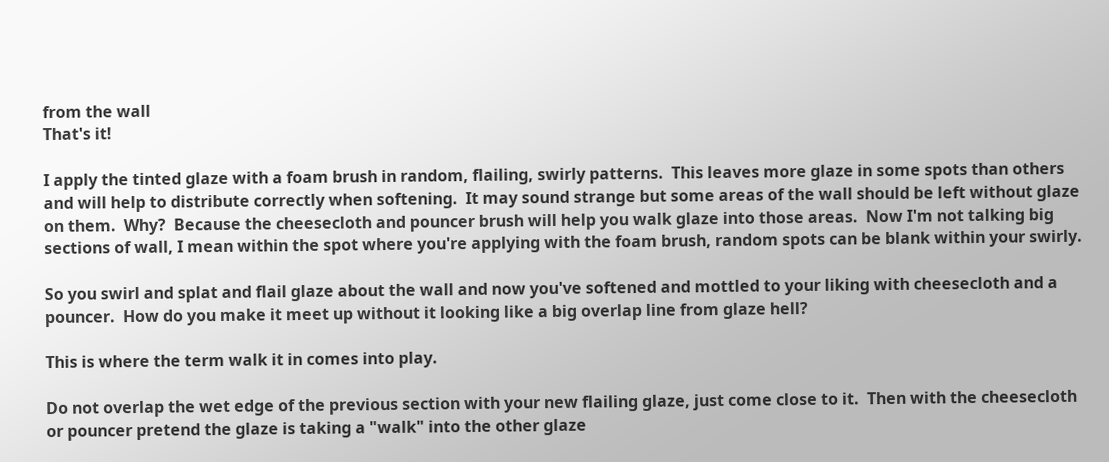from the wall
That's it!

I apply the tinted glaze with a foam brush in random, flailing, swirly patterns.  This leaves more glaze in some spots than others and will help to distribute correctly when softening.  It may sound strange but some areas of the wall should be left without glaze on them.  Why?  Because the cheesecloth and pouncer brush will help you walk glaze into those areas.  Now I'm not talking big sections of wall, I mean within the spot where you're applying with the foam brush, random spots can be blank within your swirly.

So you swirl and splat and flail glaze about the wall and now you've softened and mottled to your liking with cheesecloth and a pouncer.  How do you make it meet up without it looking like a big overlap line from glaze hell?

This is where the term walk it in comes into play.

Do not overlap the wet edge of the previous section with your new flailing glaze, just come close to it.  Then with the cheesecloth or pouncer pretend the glaze is taking a "walk" into the other glaze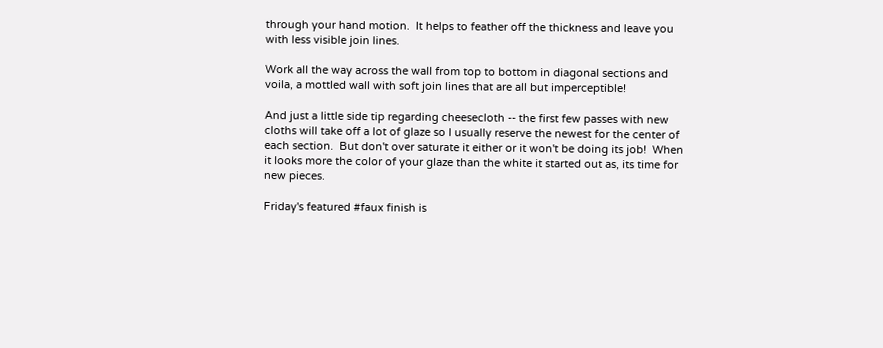through your hand motion.  It helps to feather off the thickness and leave you with less visible join lines.

Work all the way across the wall from top to bottom in diagonal sections and voila, a mottled wall with soft join lines that are all but imperceptible!

And just a little side tip regarding cheesecloth -- the first few passes with new cloths will take off a lot of glaze so I usually reserve the newest for the center of each section.  But don't over saturate it either or it won't be doing its job!  When it looks more the color of your glaze than the white it started out as, its time for new pieces.

Friday's featured #faux finish is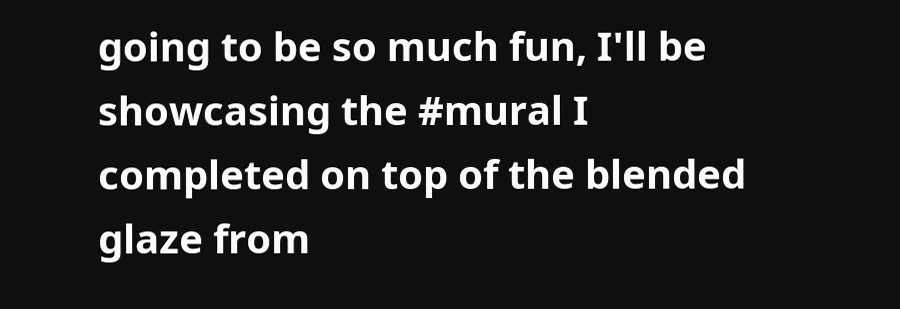going to be so much fun, I'll be showcasing the #mural I completed on top of the blended glaze from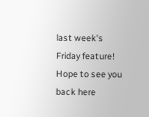last week's Friday feature!  Hope to see you back here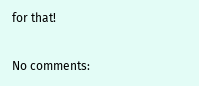for that!

No comments: